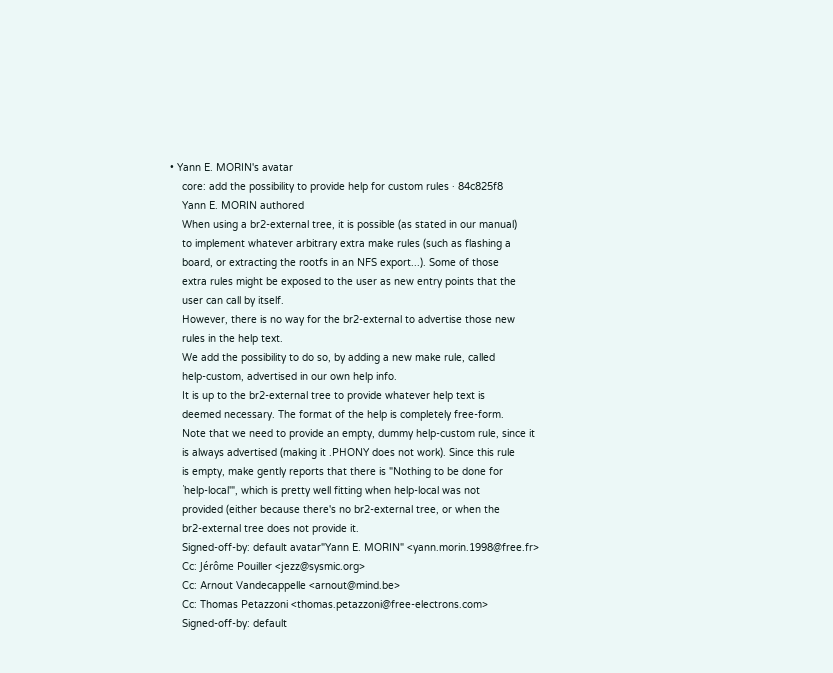• Yann E. MORIN's avatar
    core: add the possibility to provide help for custom rules · 84c825f8
    Yann E. MORIN authored
    When using a br2-external tree, it is possible (as stated in our manual)
    to implement whatever arbitrary extra make rules (such as flashing a
    board, or extracting the rootfs in an NFS export...). Some of those
    extra rules might be exposed to the user as new entry points that the
    user can call by itself.
    However, there is no way for the br2-external to advertise those new
    rules in the help text.
    We add the possibility to do so, by adding a new make rule, called
    help-custom, advertised in our own help info.
    It is up to the br2-external tree to provide whatever help text is
    deemed necessary. The format of the help is completely free-form.
    Note that we need to provide an empty, dummy help-custom rule, since it
    is always advertised (making it .PHONY does not work). Since this rule
    is empty, make gently reports that there is "Nothing to be done for
    `help-local'", which is pretty well fitting when help-local was not
    provided (either because there's no br2-external tree, or when the
    br2-external tree does not provide it.
    Signed-off-by: default avatar"Yann E. MORIN" <yann.morin.1998@free.fr>
    Cc: Jérôme Pouiller <jezz@sysmic.org>
    Cc: Arnout Vandecappelle <arnout@mind.be>
    Cc: Thomas Petazzoni <thomas.petazzoni@free-electrons.com>
    Signed-off-by: default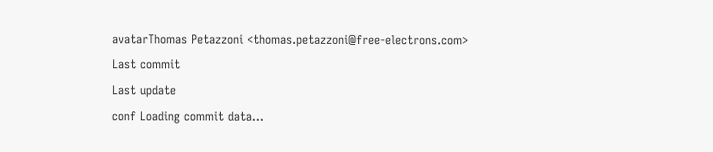avatarThomas Petazzoni <thomas.petazzoni@free-electrons.com>
Last commit
Last update
conf Loading commit data...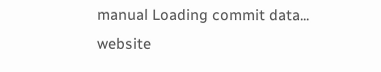manual Loading commit data...
website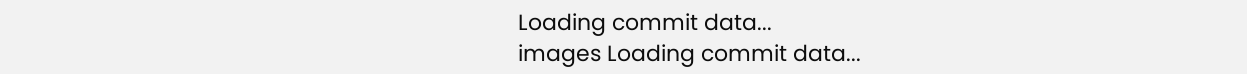Loading commit data...
images Loading commit data...